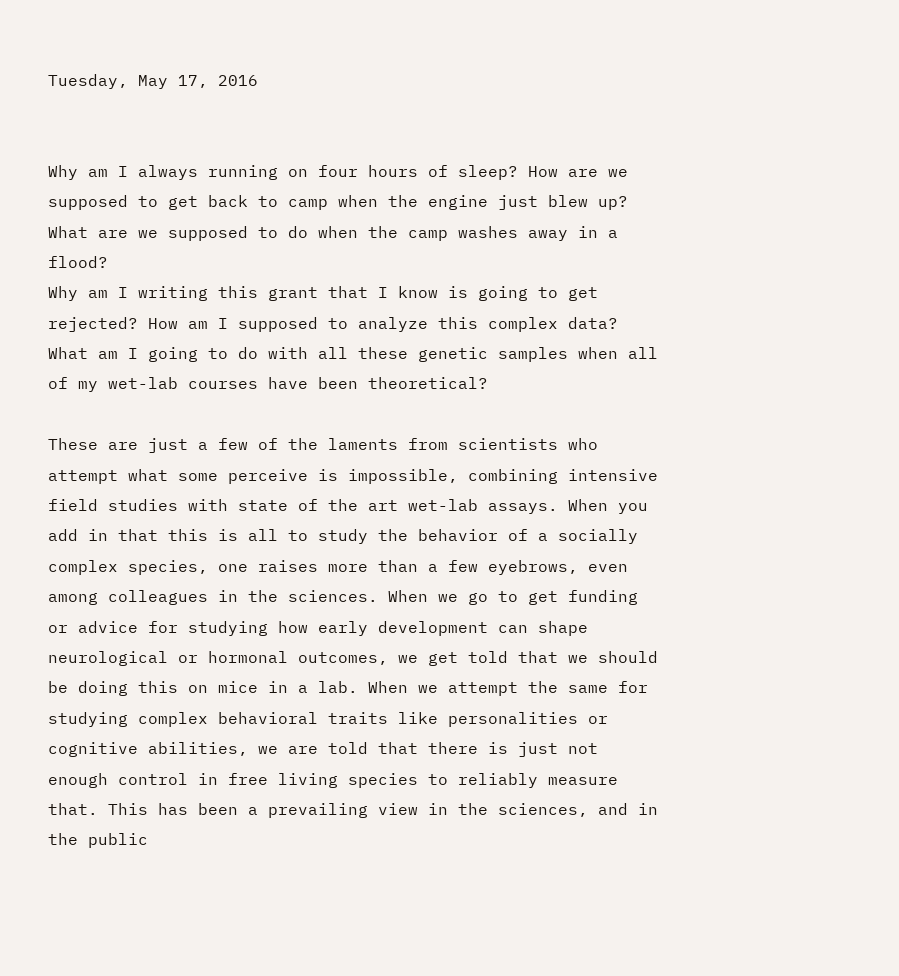Tuesday, May 17, 2016


Why am I always running on four hours of sleep? How are we supposed to get back to camp when the engine just blew up? What are we supposed to do when the camp washes away in a flood?
Why am I writing this grant that I know is going to get rejected? How am I supposed to analyze this complex data? What am I going to do with all these genetic samples when all of my wet-lab courses have been theoretical?

These are just a few of the laments from scientists who attempt what some perceive is impossible, combining intensive field studies with state of the art wet-lab assays. When you add in that this is all to study the behavior of a socially complex species, one raises more than a few eyebrows, even among colleagues in the sciences. When we go to get funding or advice for studying how early development can shape neurological or hormonal outcomes, we get told that we should be doing this on mice in a lab. When we attempt the same for studying complex behavioral traits like personalities or cognitive abilities, we are told that there is just not enough control in free living species to reliably measure that. This has been a prevailing view in the sciences, and in the public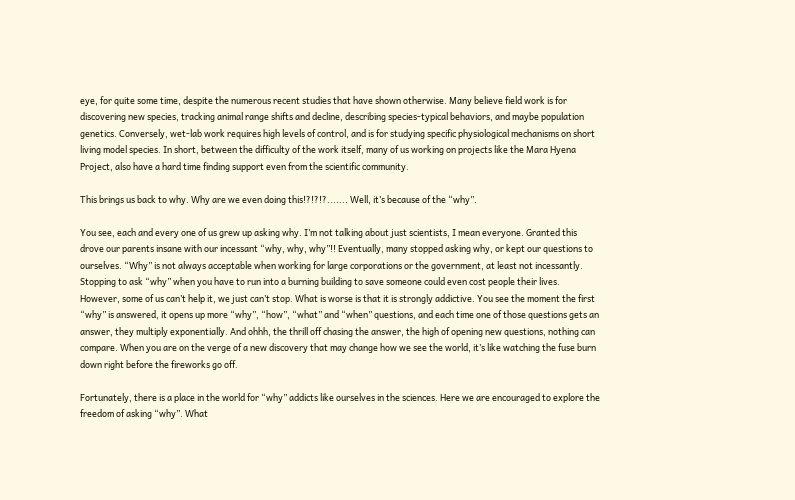eye, for quite some time, despite the numerous recent studies that have shown otherwise. Many believe field work is for discovering new species, tracking animal range shifts and decline, describing species-typical behaviors, and maybe population genetics. Conversely, wet-lab work requires high levels of control, and is for studying specific physiological mechanisms on short living model species. In short, between the difficulty of the work itself, many of us working on projects like the Mara Hyena Project, also have a hard time finding support even from the scientific community.

This brings us back to why. Why are we even doing this!?!?!?....... Well, it’s because of the “why”.

You see, each and every one of us grew up asking why. I’m not talking about just scientists, I mean everyone. Granted this drove our parents insane with our incessant “why, why, why”!! Eventually, many stopped asking why, or kept our questions to ourselves. “Why” is not always acceptable when working for large corporations or the government, at least not incessantly. Stopping to ask “why” when you have to run into a burning building to save someone could even cost people their lives. However, some of us can’t help it, we just can’t stop. What is worse is that it is strongly addictive. You see the moment the first “why” is answered, it opens up more “why”, “how”, “what” and “when” questions, and each time one of those questions gets an answer, they multiply exponentially. And ohhh, the thrill off chasing the answer, the high of opening new questions, nothing can compare. When you are on the verge of a new discovery that may change how we see the world, it’s like watching the fuse burn down right before the fireworks go off.

Fortunately, there is a place in the world for “why” addicts like ourselves in the sciences. Here we are encouraged to explore the freedom of asking “why”. What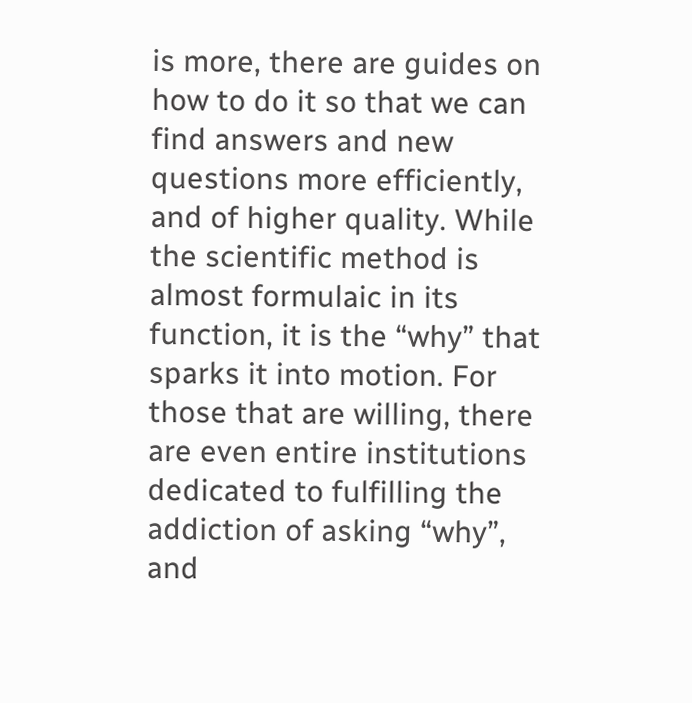is more, there are guides on how to do it so that we can find answers and new questions more efficiently, and of higher quality. While the scientific method is almost formulaic in its function, it is the “why” that sparks it into motion. For those that are willing, there are even entire institutions dedicated to fulfilling the addiction of asking “why”, and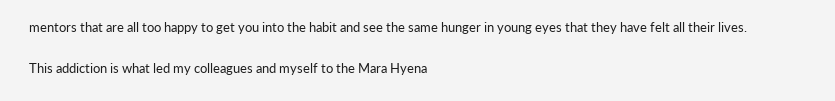mentors that are all too happy to get you into the habit and see the same hunger in young eyes that they have felt all their lives.

This addiction is what led my colleagues and myself to the Mara Hyena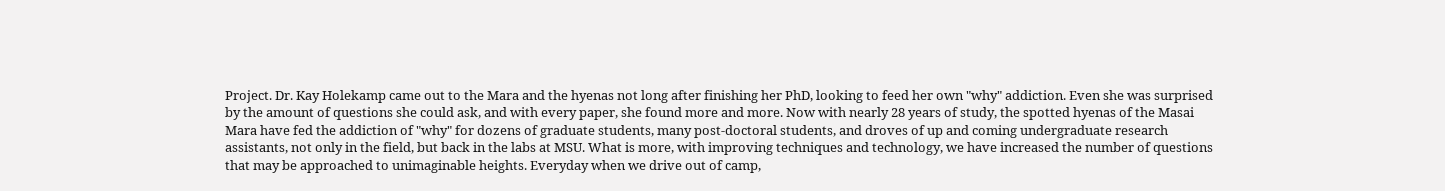Project. Dr. Kay Holekamp came out to the Mara and the hyenas not long after finishing her PhD, looking to feed her own "why" addiction. Even she was surprised by the amount of questions she could ask, and with every paper, she found more and more. Now with nearly 28 years of study, the spotted hyenas of the Masai Mara have fed the addiction of "why" for dozens of graduate students, many post-doctoral students, and droves of up and coming undergraduate research assistants, not only in the field, but back in the labs at MSU. What is more, with improving techniques and technology, we have increased the number of questions that may be approached to unimaginable heights. Everyday when we drive out of camp,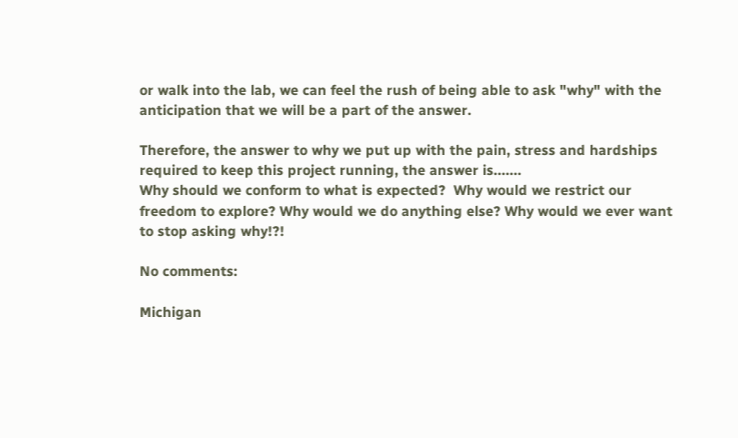or walk into the lab, we can feel the rush of being able to ask "why" with the anticipation that we will be a part of the answer.

Therefore, the answer to why we put up with the pain, stress and hardships required to keep this project running, the answer is.......
Why should we conform to what is expected?  Why would we restrict our freedom to explore? Why would we do anything else? Why would we ever want to stop asking why!?!

No comments:

Michigan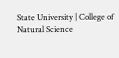State University | College of Natural Science